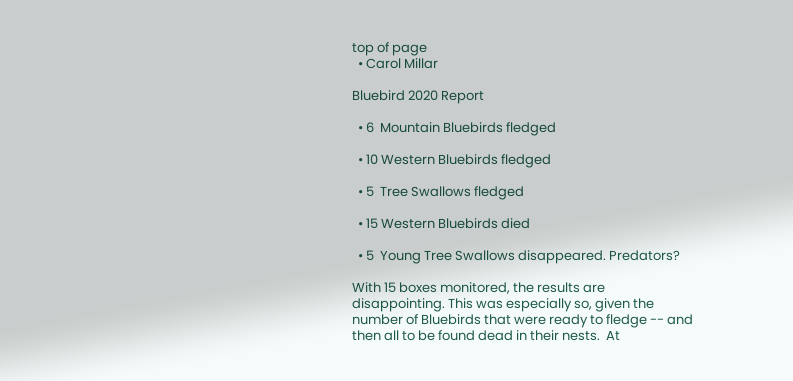top of page
  • Carol Millar

Bluebird 2020 Report

  • 6  Mountain Bluebirds fledged

  • 10 Western Bluebirds fledged

  • 5  Tree Swallows fledged

  • 15 Western Bluebirds died

  • 5  Young Tree Swallows disappeared. Predators?

With 15 boxes monitored, the results are disappointing. This was especially so, given the number of Bluebirds that were ready to fledge -- and then all to be found dead in their nests.  At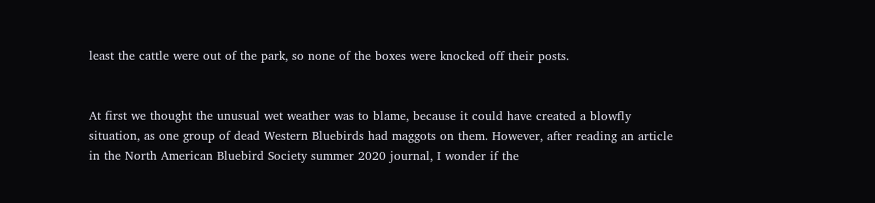least the cattle were out of the park, so none of the boxes were knocked off their posts.


At first we thought the unusual wet weather was to blame, because it could have created a blowfly situation, as one group of dead Western Bluebirds had maggots on them. However, after reading an article in the North American Bluebird Society summer 2020 journal, I wonder if the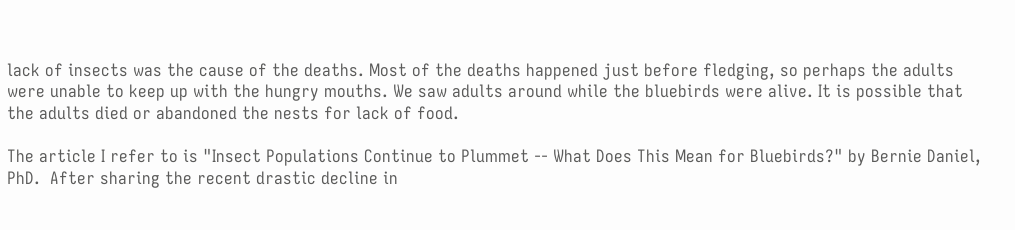lack of insects was the cause of the deaths. Most of the deaths happened just before fledging, so perhaps the adults were unable to keep up with the hungry mouths. We saw adults around while the bluebirds were alive. It is possible that the adults died or abandoned the nests for lack of food.

The article I refer to is "Insect Populations Continue to Plummet -- What Does This Mean for Bluebirds?" by Bernie Daniel, PhD.  After sharing the recent drastic decline in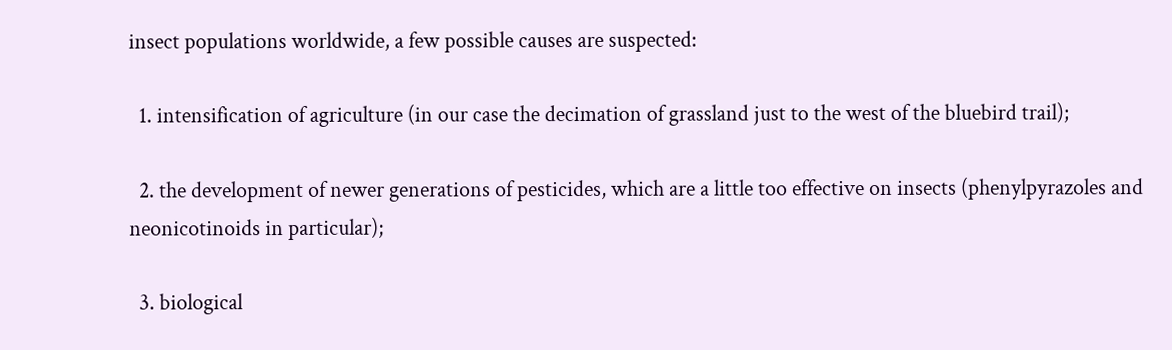insect populations worldwide, a few possible causes are suspected:

  1. intensification of agriculture (in our case the decimation of grassland just to the west of the bluebird trail);

  2. the development of newer generations of pesticides, which are a little too effective on insects (phenylpyrazoles and neonicotinoids in particular);

  3. biological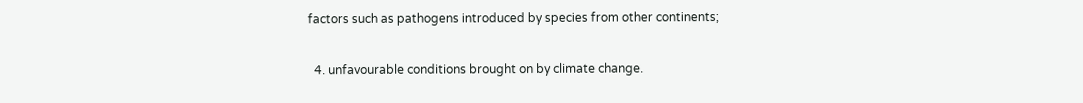factors such as pathogens introduced by species from other continents;

  4. unfavourable conditions brought on by climate change.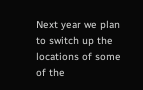Next year we plan to switch up the locations of some of the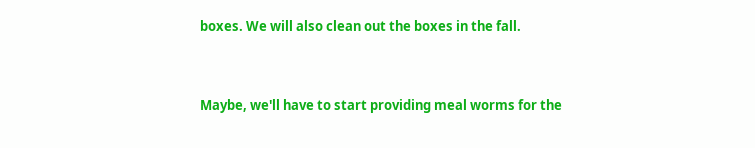boxes. We will also clean out the boxes in the fall.


Maybe, we'll have to start providing meal worms for the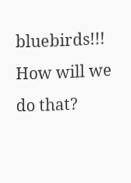bluebirds!!! How will we do that?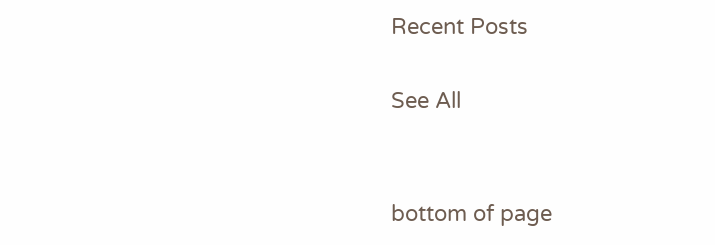Recent Posts

See All


bottom of page